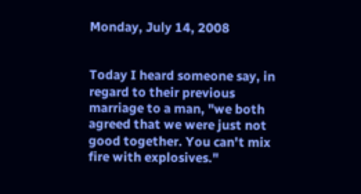Monday, July 14, 2008


Today I heard someone say, in regard to their previous marriage to a man, "we both agreed that we were just not good together. You can't mix fire with explosives."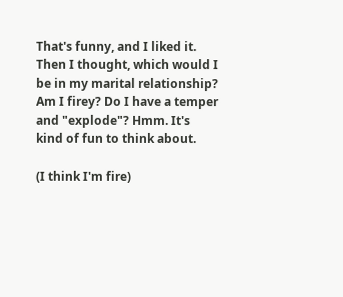That's funny, and I liked it. Then I thought, which would I be in my marital relationship? Am I firey? Do I have a temper and "explode"? Hmm. It's kind of fun to think about.

(I think I'm fire)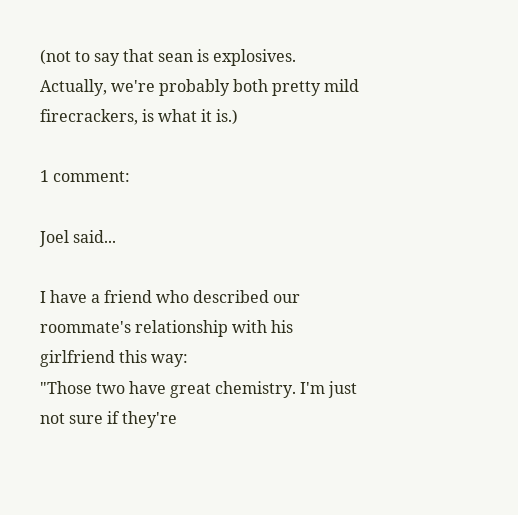(not to say that sean is explosives. Actually, we're probably both pretty mild firecrackers, is what it is.)

1 comment:

Joel said...

I have a friend who described our roommate's relationship with his girlfriend this way:
"Those two have great chemistry. I'm just not sure if they're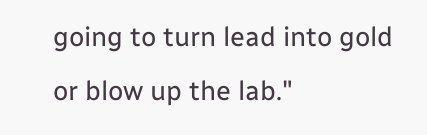going to turn lead into gold or blow up the lab."